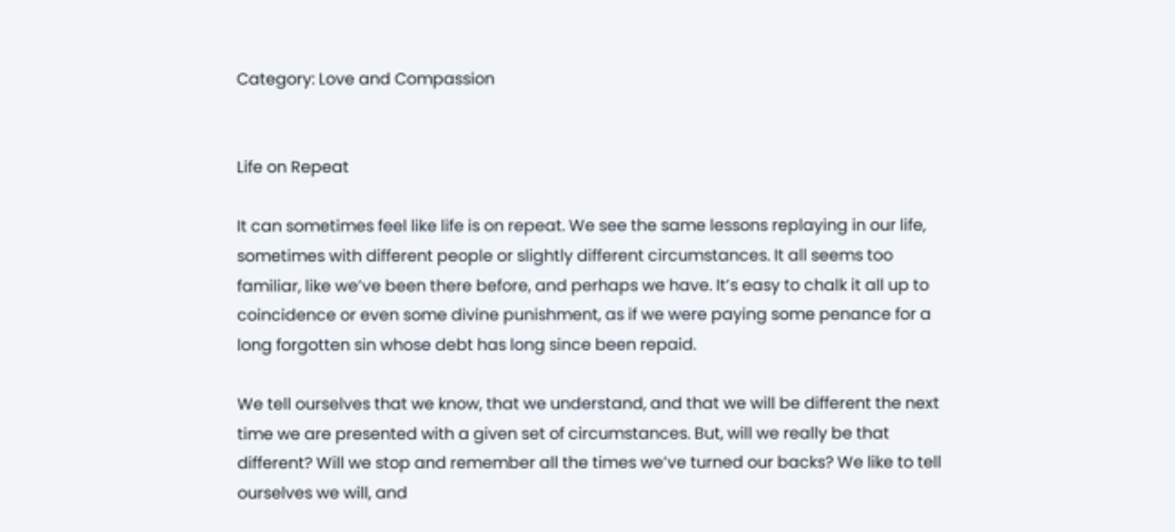Category: Love and Compassion


Life on Repeat

It can sometimes feel like life is on repeat. We see the same lessons replaying in our life, sometimes with different people or slightly different circumstances. It all seems too familiar, like we’ve been there before, and perhaps we have. It’s easy to chalk it all up to coincidence or even some divine punishment, as if we were paying some penance for a long forgotten sin whose debt has long since been repaid.

We tell ourselves that we know, that we understand, and that we will be different the next time we are presented with a given set of circumstances. But, will we really be that different? Will we stop and remember all the times we’ve turned our backs? We like to tell ourselves we will, and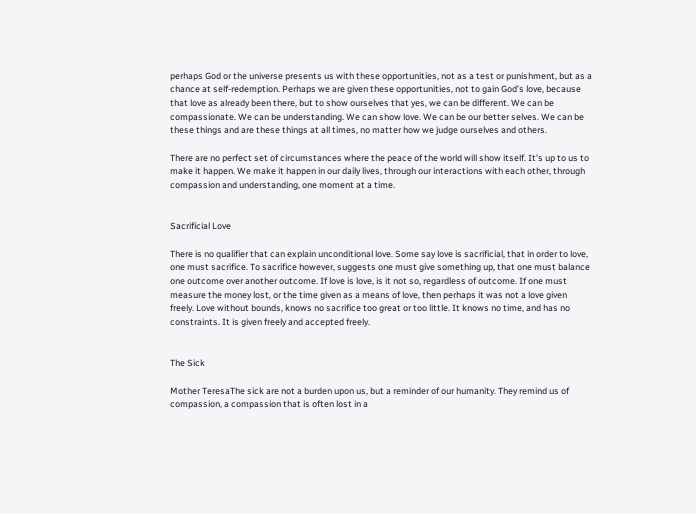perhaps God or the universe presents us with these opportunities, not as a test or punishment, but as a chance at self-redemption. Perhaps we are given these opportunities, not to gain God’s love, because that love as already been there, but to show ourselves that yes, we can be different. We can be compassionate. We can be understanding. We can show love. We can be our better selves. We can be these things and are these things at all times, no matter how we judge ourselves and others.

There are no perfect set of circumstances where the peace of the world will show itself. It’s up to us to make it happen. We make it happen in our daily lives, through our interactions with each other, through compassion and understanding, one moment at a time.


Sacrificial Love

There is no qualifier that can explain unconditional love. Some say love is sacrificial, that in order to love, one must sacrifice. To sacrifice however, suggests one must give something up, that one must balance one outcome over another outcome. If love is love, is it not so, regardless of outcome. If one must measure the money lost, or the time given as a means of love, then perhaps it was not a love given freely. Love without bounds, knows no sacrifice too great or too little. It knows no time, and has no constraints. It is given freely and accepted freely.


The Sick

Mother TeresaThe sick are not a burden upon us, but a reminder of our humanity. They remind us of compassion, a compassion that is often lost in a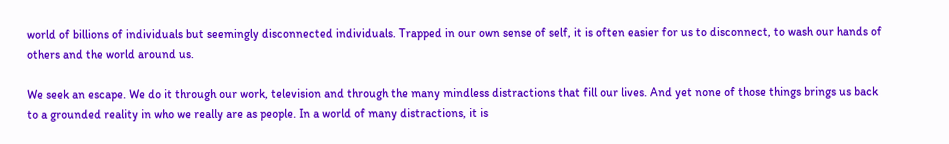world of billions of individuals but seemingly disconnected individuals. Trapped in our own sense of self, it is often easier for us to disconnect, to wash our hands of others and the world around us.

We seek an escape. We do it through our work, television and through the many mindless distractions that fill our lives. And yet none of those things brings us back to a grounded reality in who we really are as people. In a world of many distractions, it is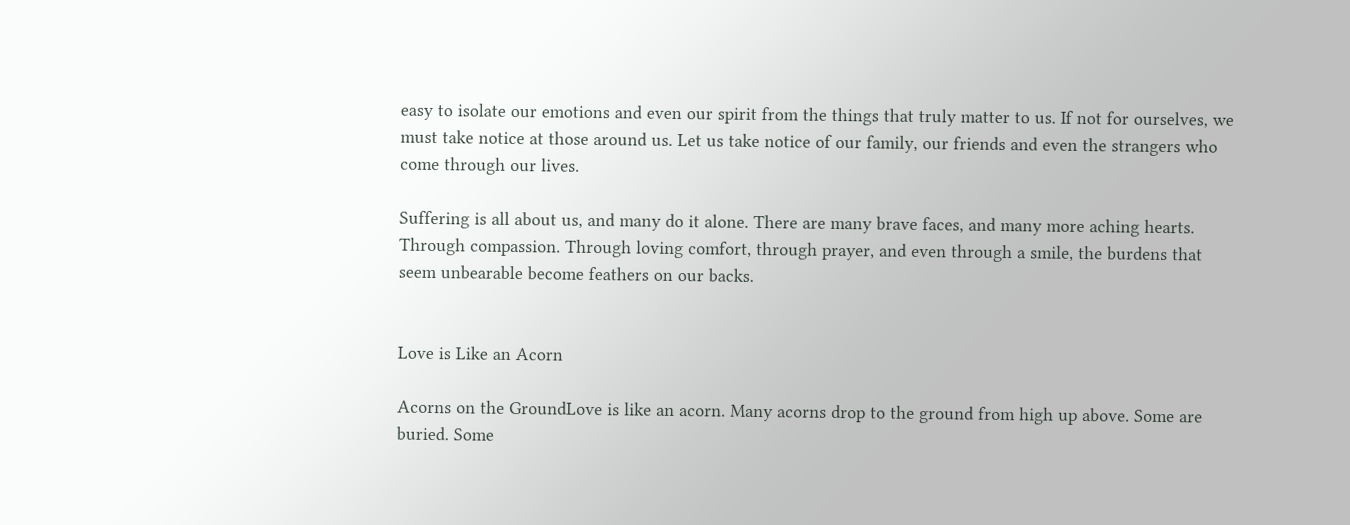easy to isolate our emotions and even our spirit from the things that truly matter to us. If not for ourselves, we must take notice at those around us. Let us take notice of our family, our friends and even the strangers who come through our lives.

Suffering is all about us, and many do it alone. There are many brave faces, and many more aching hearts. Through compassion. Through loving comfort, through prayer, and even through a smile, the burdens that seem unbearable become feathers on our backs.


Love is Like an Acorn

Acorns on the GroundLove is like an acorn. Many acorns drop to the ground from high up above. Some are buried. Some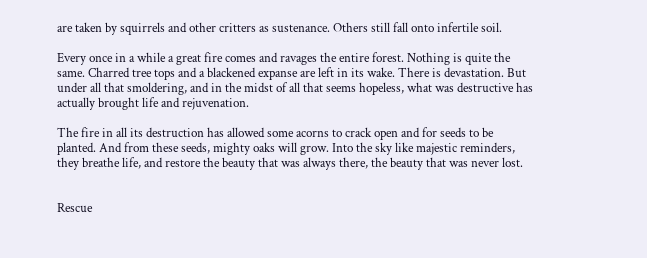are taken by squirrels and other critters as sustenance. Others still fall onto infertile soil.

Every once in a while a great fire comes and ravages the entire forest. Nothing is quite the same. Charred tree tops and a blackened expanse are left in its wake. There is devastation. But under all that smoldering, and in the midst of all that seems hopeless, what was destructive has actually brought life and rejuvenation.

The fire in all its destruction has allowed some acorns to crack open and for seeds to be planted. And from these seeds, mighty oaks will grow. Into the sky like majestic reminders, they breathe life, and restore the beauty that was always there, the beauty that was never lost.


Rescue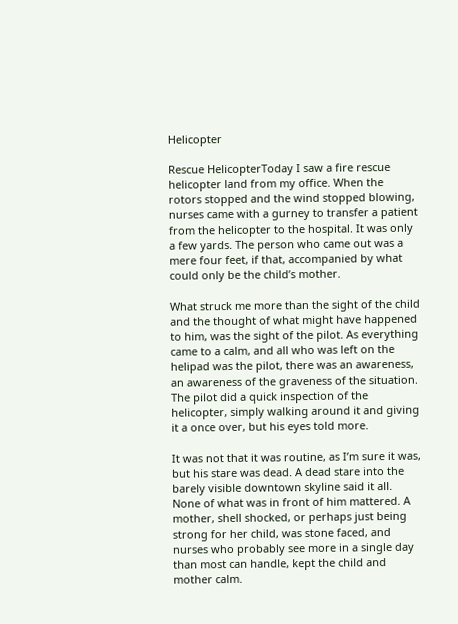Helicopter

Rescue HelicopterToday I saw a fire rescue helicopter land from my office. When the rotors stopped and the wind stopped blowing, nurses came with a gurney to transfer a patient from the helicopter to the hospital. It was only a few yards. The person who came out was a mere four feet, if that, accompanied by what could only be the child’s mother.

What struck me more than the sight of the child and the thought of what might have happened to him, was the sight of the pilot. As everything came to a calm, and all who was left on the helipad was the pilot, there was an awareness, an awareness of the graveness of the situation. The pilot did a quick inspection of the helicopter, simply walking around it and giving it a once over, but his eyes told more.

It was not that it was routine, as I’m sure it was, but his stare was dead. A dead stare into the barely visible downtown skyline said it all. None of what was in front of him mattered. A mother, shell shocked, or perhaps just being strong for her child, was stone faced, and nurses who probably see more in a single day than most can handle, kept the child and mother calm.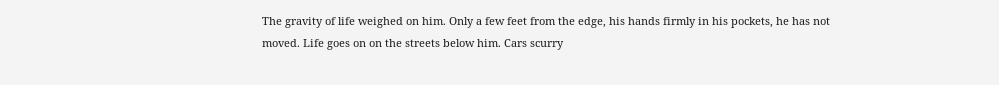The gravity of life weighed on him. Only a few feet from the edge, his hands firmly in his pockets, he has not moved. Life goes on on the streets below him. Cars scurry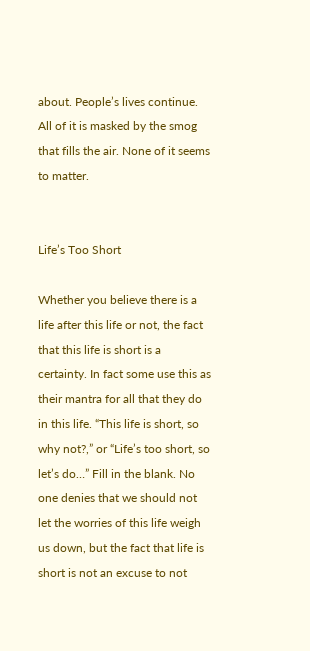about. People’s lives continue. All of it is masked by the smog that fills the air. None of it seems to matter.


Life’s Too Short

Whether you believe there is a life after this life or not, the fact that this life is short is a certainty. In fact some use this as their mantra for all that they do in this life. “This life is short, so why not?,” or “Life’s too short, so let’s do…” Fill in the blank. No one denies that we should not let the worries of this life weigh us down, but the fact that life is short is not an excuse to not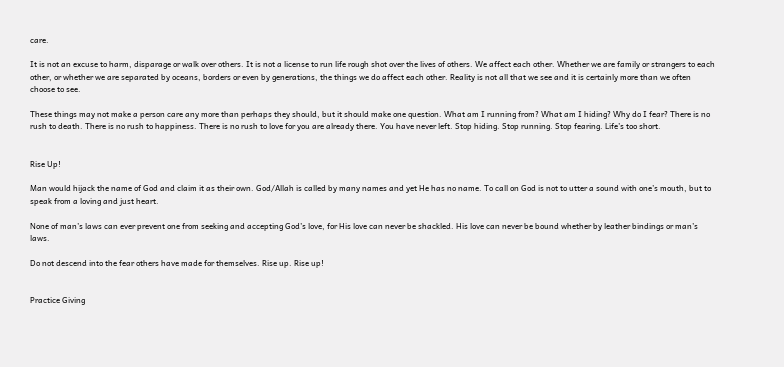care.

It is not an excuse to harm, disparage or walk over others. It is not a license to run life rough shot over the lives of others. We affect each other. Whether we are family or strangers to each other, or whether we are separated by oceans, borders or even by generations, the things we do affect each other. Reality is not all that we see and it is certainly more than we often choose to see.

These things may not make a person care any more than perhaps they should, but it should make one question. What am I running from? What am I hiding? Why do I fear? There is no rush to death. There is no rush to happiness. There is no rush to love for you are already there. You have never left. Stop hiding. Stop running. Stop fearing. Life’s too short.


Rise Up!

Man would hijack the name of God and claim it as their own. God/Allah is called by many names and yet He has no name. To call on God is not to utter a sound with one’s mouth, but to speak from a loving and just heart.

None of man’s laws can ever prevent one from seeking and accepting God’s love, for His love can never be shackled. His love can never be bound whether by leather bindings or man’s laws.

Do not descend into the fear others have made for themselves. Rise up. Rise up!


Practice Giving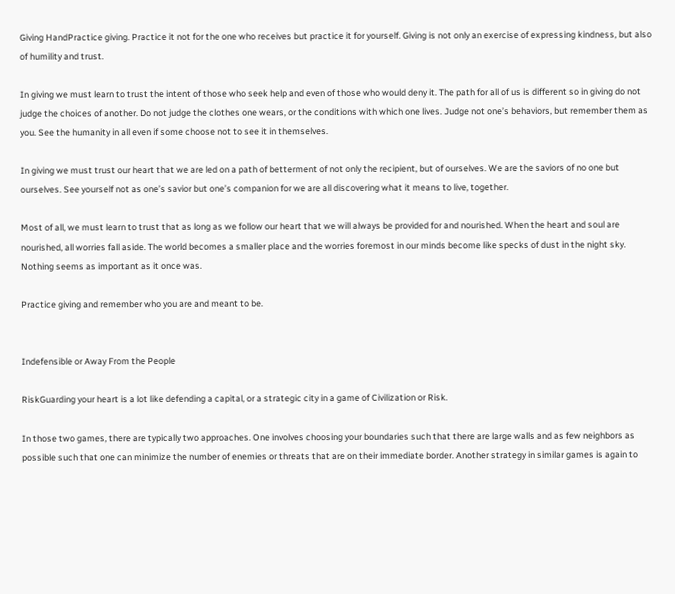Giving HandPractice giving. Practice it not for the one who receives but practice it for yourself. Giving is not only an exercise of expressing kindness, but also of humility and trust.

In giving we must learn to trust the intent of those who seek help and even of those who would deny it. The path for all of us is different so in giving do not judge the choices of another. Do not judge the clothes one wears, or the conditions with which one lives. Judge not one’s behaviors, but remember them as you. See the humanity in all even if some choose not to see it in themselves.

In giving we must trust our heart that we are led on a path of betterment of not only the recipient, but of ourselves. We are the saviors of no one but ourselves. See yourself not as one’s savior but one’s companion for we are all discovering what it means to live, together.

Most of all, we must learn to trust that as long as we follow our heart that we will always be provided for and nourished. When the heart and soul are nourished, all worries fall aside. The world becomes a smaller place and the worries foremost in our minds become like specks of dust in the night sky. Nothing seems as important as it once was.

Practice giving and remember who you are and meant to be.


Indefensible or Away From the People

RiskGuarding your heart is a lot like defending a capital, or a strategic city in a game of Civilization or Risk.

In those two games, there are typically two approaches. One involves choosing your boundaries such that there are large walls and as few neighbors as possible such that one can minimize the number of enemies or threats that are on their immediate border. Another strategy in similar games is again to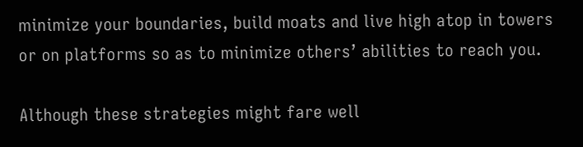minimize your boundaries, build moats and live high atop in towers or on platforms so as to minimize others’ abilities to reach you.

Although these strategies might fare well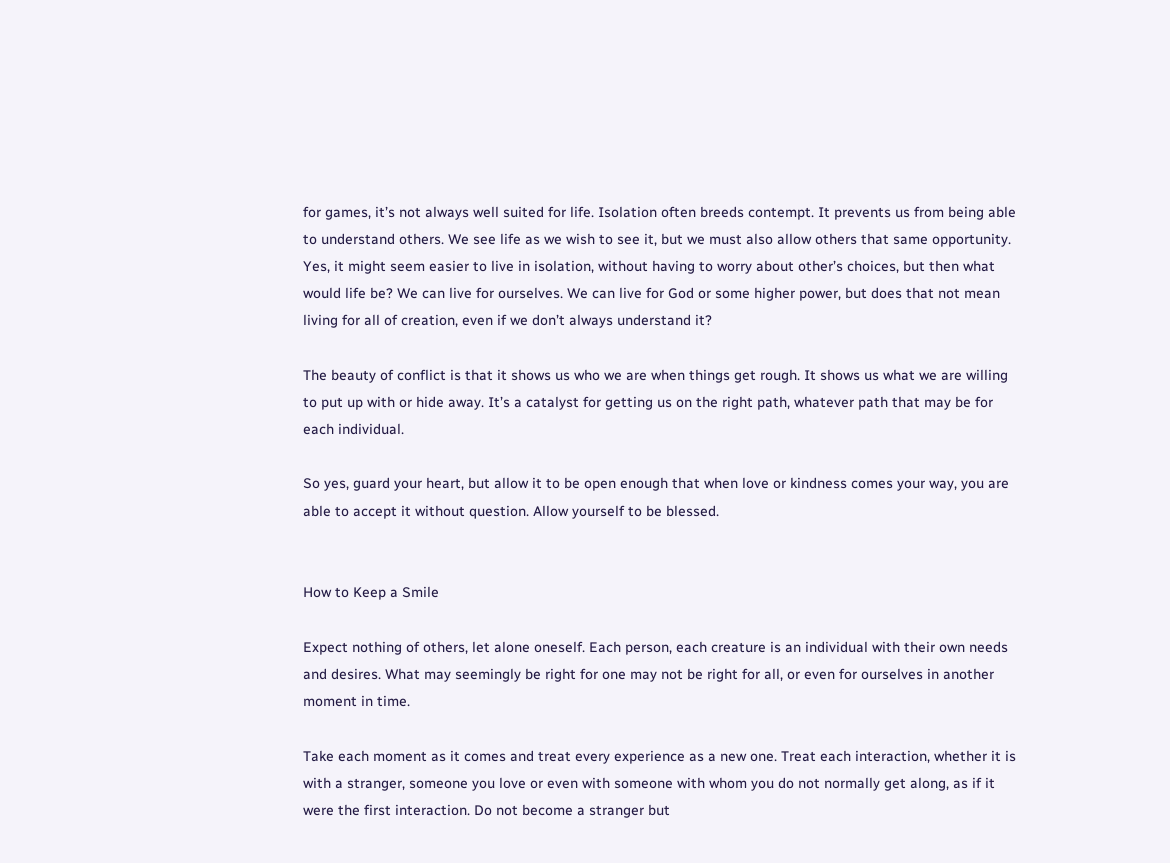for games, it’s not always well suited for life. Isolation often breeds contempt. It prevents us from being able to understand others. We see life as we wish to see it, but we must also allow others that same opportunity. Yes, it might seem easier to live in isolation, without having to worry about other’s choices, but then what would life be? We can live for ourselves. We can live for God or some higher power, but does that not mean living for all of creation, even if we don’t always understand it?

The beauty of conflict is that it shows us who we are when things get rough. It shows us what we are willing to put up with or hide away. It’s a catalyst for getting us on the right path, whatever path that may be for each individual.

So yes, guard your heart, but allow it to be open enough that when love or kindness comes your way, you are able to accept it without question. Allow yourself to be blessed.


How to Keep a Smile

Expect nothing of others, let alone oneself. Each person, each creature is an individual with their own needs and desires. What may seemingly be right for one may not be right for all, or even for ourselves in another moment in time.

Take each moment as it comes and treat every experience as a new one. Treat each interaction, whether it is with a stranger, someone you love or even with someone with whom you do not normally get along, as if it were the first interaction. Do not become a stranger but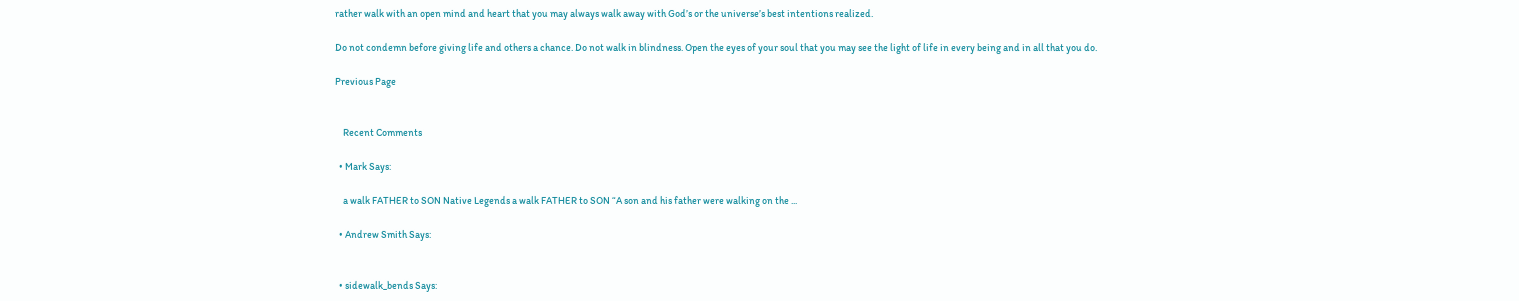rather walk with an open mind and heart that you may always walk away with God’s or the universe’s best intentions realized.

Do not condemn before giving life and others a chance. Do not walk in blindness. Open the eyes of your soul that you may see the light of life in every being and in all that you do.

Previous Page


    Recent Comments

  • Mark Says:

    a walk FATHER to SON Native Legends a walk FATHER to SON “A son and his father were walking on the ...

  • Andrew Smith Says:


  • sidewalk_bends Says: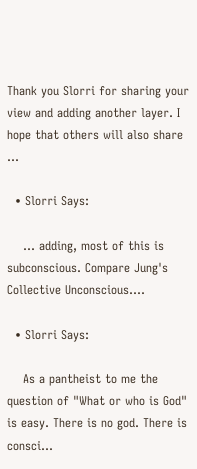Thank you Slorri for sharing your view and adding another layer. I hope that others will also share ...

  • Slorri Says:

    ... adding, most of this is subconscious. Compare Jung's Collective Unconscious....

  • Slorri Says:

    As a pantheist to me the question of "What or who is God" is easy. There is no god. There is consci...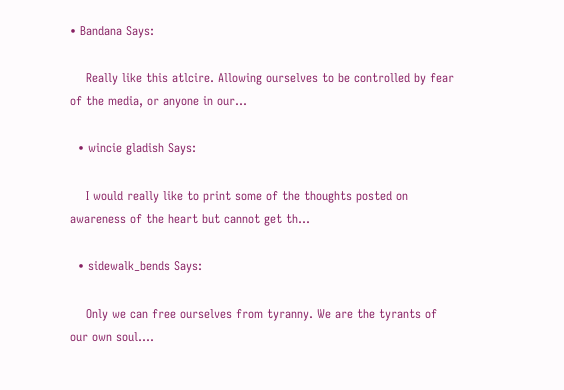• Bandana Says:

    Really like this atlcire. Allowing ourselves to be controlled by fear of the media, or anyone in our...

  • wincie gladish Says:

    I would really like to print some of the thoughts posted on awareness of the heart but cannot get th...

  • sidewalk_bends Says:

    Only we can free ourselves from tyranny. We are the tyrants of our own soul....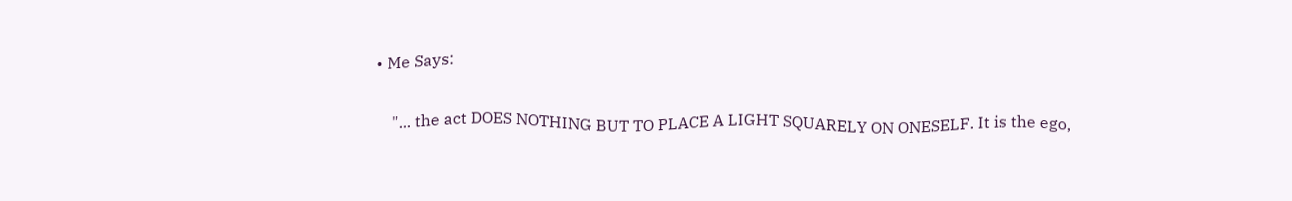• Me Says:

    "... the act DOES NOTHING BUT TO PLACE A LIGHT SQUARELY ON ONESELF. It is the ego,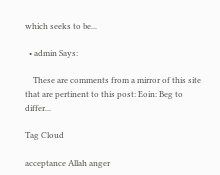which seeks to be...

  • admin Says:

    These are comments from a mirror of this site that are pertinent to this post: Eoin: Beg to differ...

Tag Cloud

acceptance Allah anger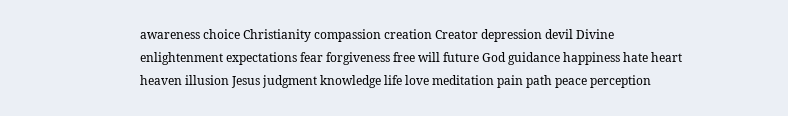awareness choice Christianity compassion creation Creator depression devil Divine enlightenment expectations fear forgiveness free will future God guidance happiness hate heart heaven illusion Jesus judgment knowledge life love meditation pain path peace perception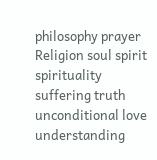philosophy prayer Religion soul spirit spirituality suffering truth unconditional love understanding